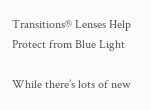Transitions® Lenses Help Protect from Blue Light

While there’s lots of new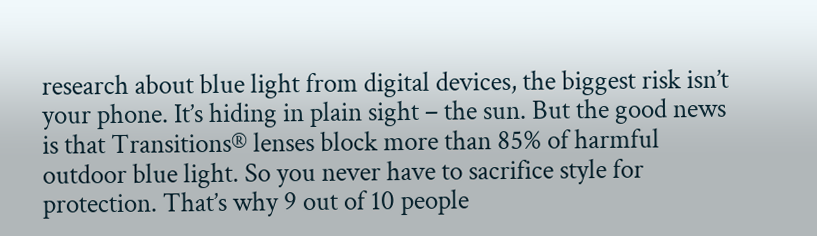research about blue light from digital devices, the biggest risk isn’t your phone. It’s hiding in plain sight – the sun. But the good news is that Transitions® lenses block more than 85% of harmful outdoor blue light. So you never have to sacrifice style for protection. That’s why 9 out of 10 people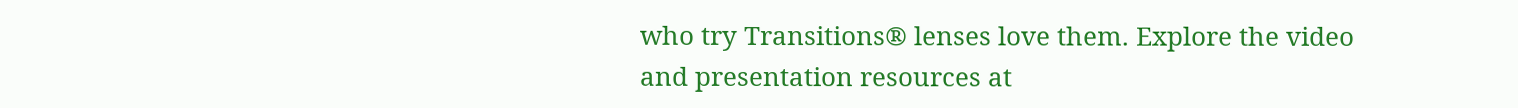who try Transitions® lenses love them. Explore the video and presentation resources at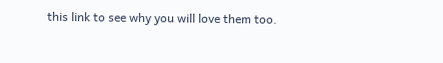this link to see why you will love them too.